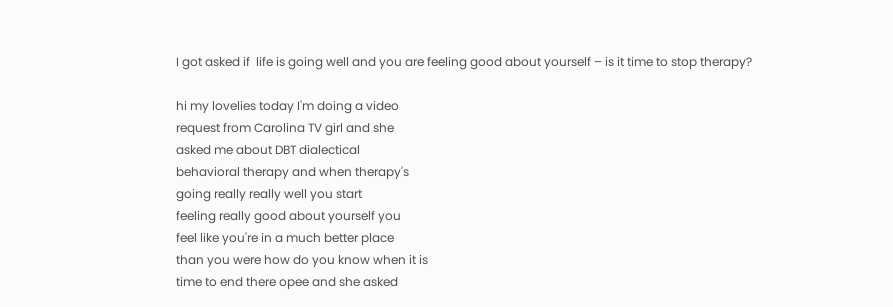I got asked if  life is going well and you are feeling good about yourself – is it time to stop therapy?

hi my lovelies today I'm doing a video
request from Carolina TV girl and she
asked me about DBT dialectical
behavioral therapy and when therapy's
going really really well you start
feeling really good about yourself you
feel like you're in a much better place
than you were how do you know when it is
time to end there opee and she asked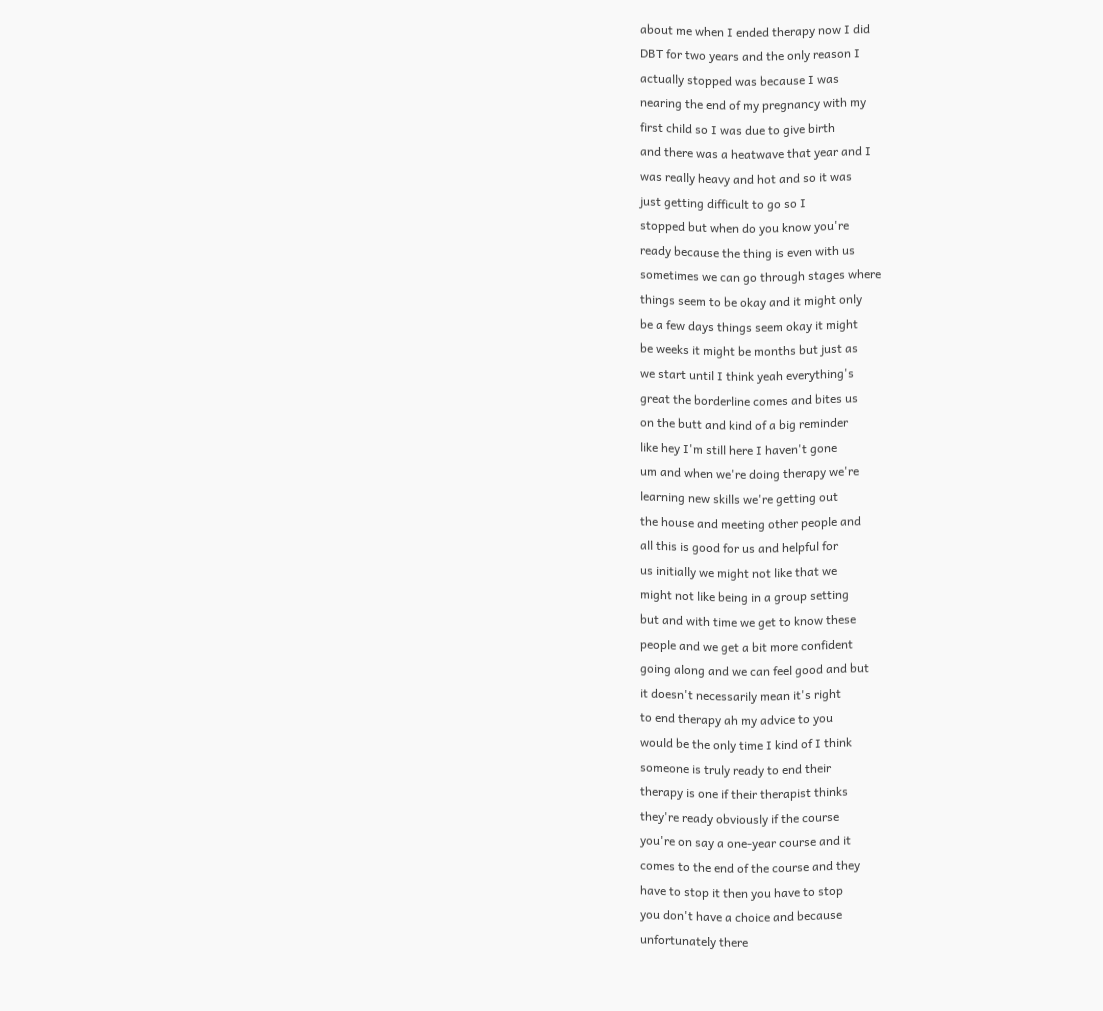about me when I ended therapy now I did
DBT for two years and the only reason I
actually stopped was because I was
nearing the end of my pregnancy with my
first child so I was due to give birth
and there was a heatwave that year and I
was really heavy and hot and so it was
just getting difficult to go so I
stopped but when do you know you're
ready because the thing is even with us
sometimes we can go through stages where
things seem to be okay and it might only
be a few days things seem okay it might
be weeks it might be months but just as
we start until I think yeah everything's
great the borderline comes and bites us
on the butt and kind of a big reminder
like hey I'm still here I haven't gone
um and when we're doing therapy we're
learning new skills we're getting out
the house and meeting other people and
all this is good for us and helpful for
us initially we might not like that we
might not like being in a group setting
but and with time we get to know these
people and we get a bit more confident
going along and we can feel good and but
it doesn't necessarily mean it's right
to end therapy ah my advice to you
would be the only time I kind of I think
someone is truly ready to end their
therapy is one if their therapist thinks
they're ready obviously if the course
you're on say a one-year course and it
comes to the end of the course and they
have to stop it then you have to stop
you don't have a choice and because
unfortunately there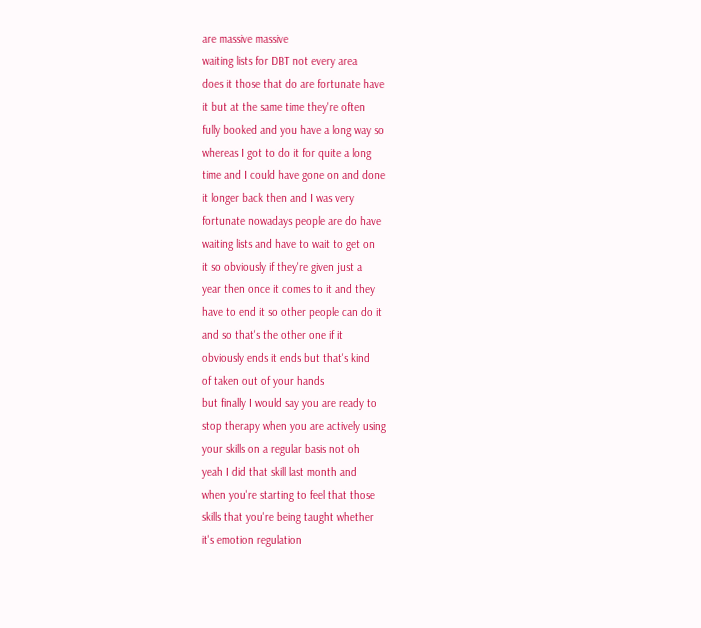are massive massive
waiting lists for DBT not every area
does it those that do are fortunate have
it but at the same time they're often
fully booked and you have a long way so
whereas I got to do it for quite a long
time and I could have gone on and done
it longer back then and I was very
fortunate nowadays people are do have
waiting lists and have to wait to get on
it so obviously if they're given just a
year then once it comes to it and they
have to end it so other people can do it
and so that's the other one if it
obviously ends it ends but that's kind
of taken out of your hands
but finally I would say you are ready to
stop therapy when you are actively using
your skills on a regular basis not oh
yeah I did that skill last month and
when you're starting to feel that those
skills that you're being taught whether
it's emotion regulation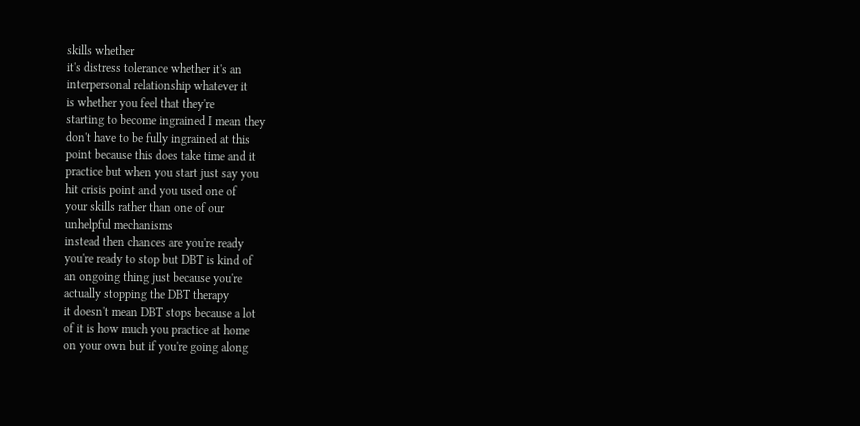skills whether
it's distress tolerance whether it's an
interpersonal relationship whatever it
is whether you feel that they're
starting to become ingrained I mean they
don't have to be fully ingrained at this
point because this does take time and it
practice but when you start just say you
hit crisis point and you used one of
your skills rather than one of our
unhelpful mechanisms
instead then chances are you're ready
you're ready to stop but DBT is kind of
an ongoing thing just because you're
actually stopping the DBT therapy
it doesn't mean DBT stops because a lot
of it is how much you practice at home
on your own but if you're going along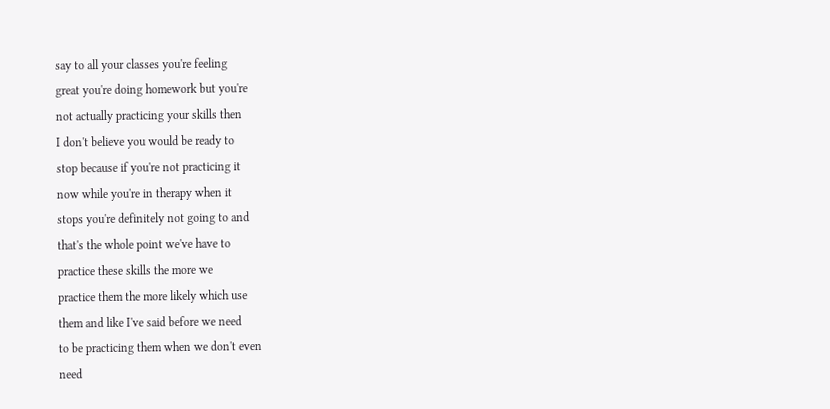say to all your classes you're feeling
great you're doing homework but you're
not actually practicing your skills then
I don't believe you would be ready to
stop because if you're not practicing it
now while you're in therapy when it
stops you're definitely not going to and
that's the whole point we've have to
practice these skills the more we
practice them the more likely which use
them and like I've said before we need
to be practicing them when we don't even
need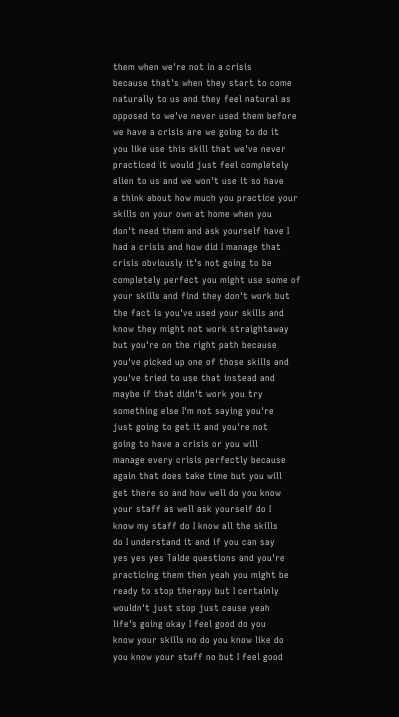them when we're not in a crisis
because that's when they start to come
naturally to us and they feel natural as
opposed to we've never used them before
we have a crisis are we going to do it
you like use this skill that we've never
practiced it would just feel completely
alien to us and we won't use it so have
a think about how much you practice your
skills on your own at home when you
don't need them and ask yourself have I
had a crisis and how did I manage that
crisis obviously it's not going to be
completely perfect you might use some of
your skills and find they don't work but
the fact is you've used your skills and
know they might not work straightaway
but you're on the right path because
you've picked up one of those skills and
you've tried to use that instead and
maybe if that didn't work you try
something else I'm not saying you're
just going to get it and you're not
going to have a crisis or you will
manage every crisis perfectly because
again that does take time but you will
get there so and how well do you know
your staff as well ask yourself do I
know my staff do I know all the skills
do I understand it and if you can say
yes yes yes Talde questions and you're
practicing them then yeah you might be
ready to stop therapy but I certainly
wouldn't just stop just cause yeah
life's going okay I feel good do you
know your skills no do you know like do
you know your stuff no but I feel good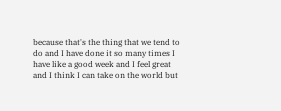because that's the thing that we tend to
do and I have done it so many times I
have like a good week and I feel great
and I think I can take on the world but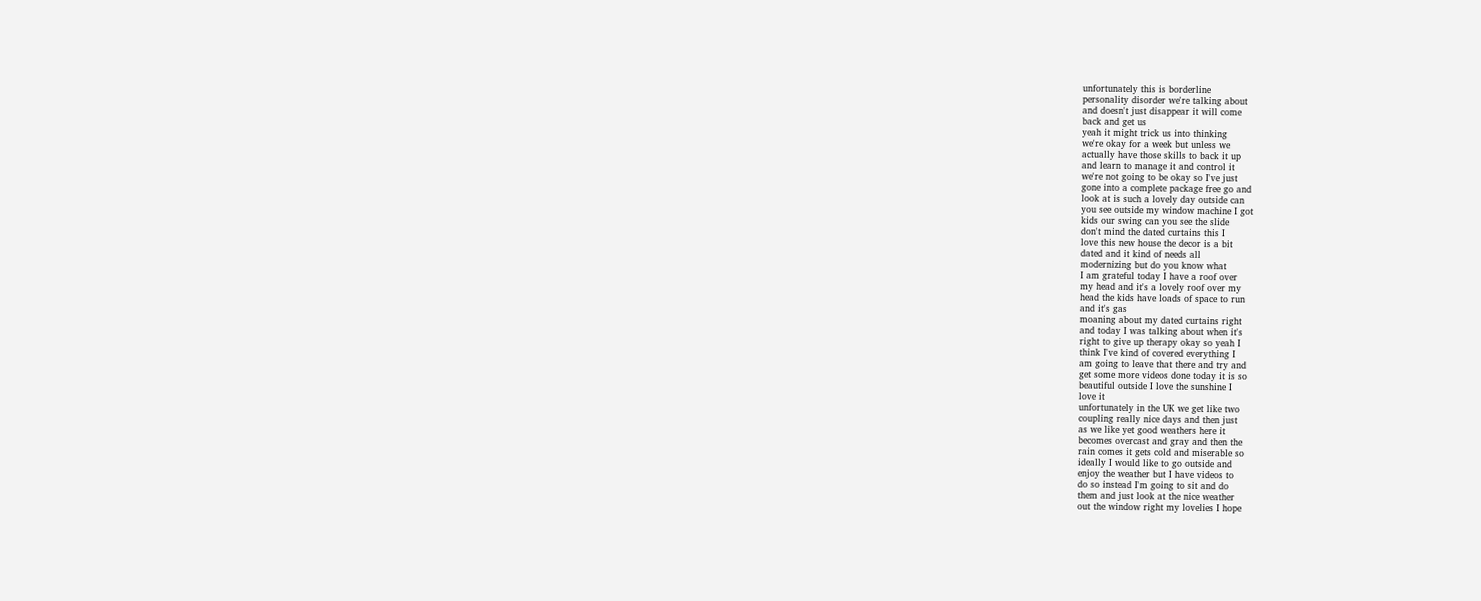unfortunately this is borderline
personality disorder we're talking about
and doesn't just disappear it will come
back and get us
yeah it might trick us into thinking
we're okay for a week but unless we
actually have those skills to back it up
and learn to manage it and control it
we're not going to be okay so I've just
gone into a complete package free go and
look at is such a lovely day outside can
you see outside my window machine I got
kids our swing can you see the slide
don't mind the dated curtains this I
love this new house the decor is a bit
dated and it kind of needs all
modernizing but do you know what
I am grateful today I have a roof over
my head and it's a lovely roof over my
head the kids have loads of space to run
and it's gas
moaning about my dated curtains right
and today I was talking about when it's
right to give up therapy okay so yeah I
think I've kind of covered everything I
am going to leave that there and try and
get some more videos done today it is so
beautiful outside I love the sunshine I
love it
unfortunately in the UK we get like two
coupling really nice days and then just
as we like yet good weathers here it
becomes overcast and gray and then the
rain comes it gets cold and miserable so
ideally I would like to go outside and
enjoy the weather but I have videos to
do so instead I'm going to sit and do
them and just look at the nice weather
out the window right my lovelies I hope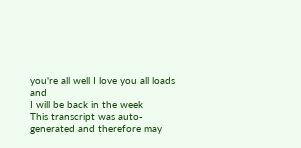you're all well I love you all loads and
I will be back in the week
This transcript was auto-generated and therefore may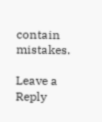contain mistakes.

Leave a Reply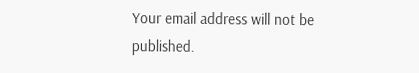Your email address will not be published.